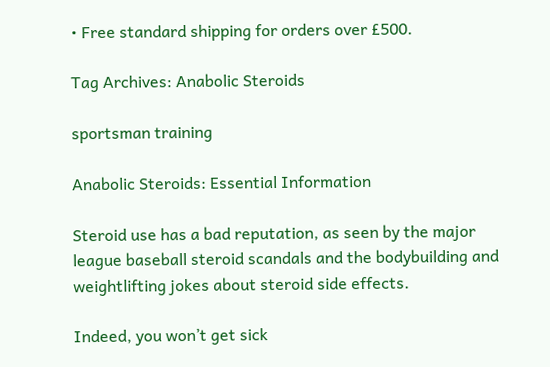• Free standard shipping for orders over £500.

Tag Archives: Anabolic Steroids

sportsman training

Anabolic Steroids: Essential Information

Steroid use has a bad reputation, as seen by the major league baseball steroid scandals and the bodybuilding and weightlifting jokes about steroid side effects.

Indeed, you won’t get sick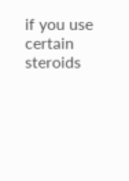if you use certain steroids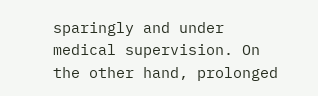sparingly and under medical supervision. On the other hand, prolonged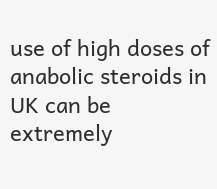use of high doses of anabolic steroids in UK can be extremely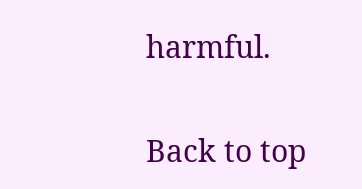harmful.

Back to top